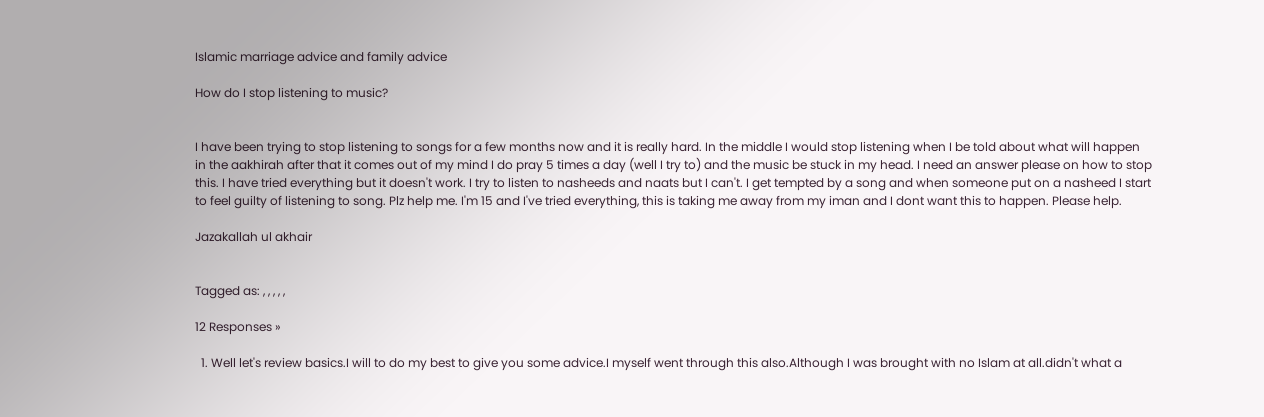Islamic marriage advice and family advice

How do I stop listening to music?


I have been trying to stop listening to songs for a few months now and it is really hard. In the middle I would stop listening when I be told about what will happen in the aakhirah after that it comes out of my mind I do pray 5 times a day (well I try to) and the music be stuck in my head. I need an answer please on how to stop this. I have tried everything but it doesn't work. I try to listen to nasheeds and naats but I can't. I get tempted by a song and when someone put on a nasheed I start to feel guilty of listening to song. Plz help me. I'm 15 and I've tried everything, this is taking me away from my iman and I dont want this to happen. Please help.

Jazakallah ul akhair


Tagged as: , , , , ,

12 Responses »

  1. Well let's review basics.I will to do my best to give you some advice.I myself went through this also.Although I was brought with no Islam at all.didn't what a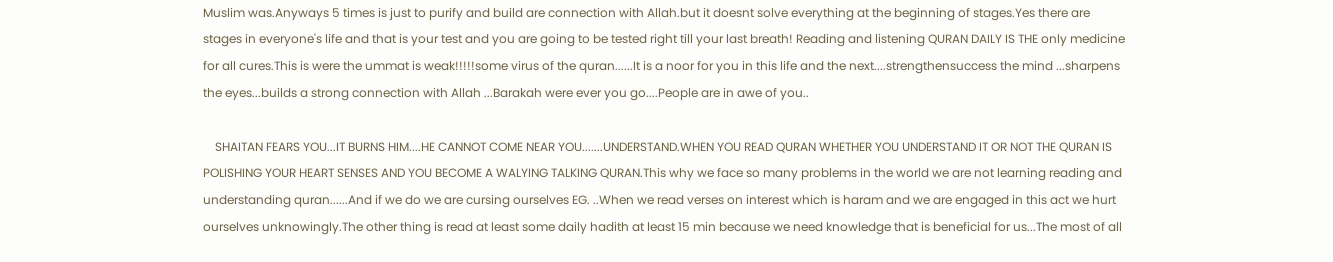Muslim was.Anyways 5 times is just to purify and build are connection with Allah.but it doesnt solve everything at the beginning of stages.Yes there are stages in everyone's life and that is your test and you are going to be tested right till your last breath! Reading and listening QURAN DAILY IS THE only medicine for all cures.This is were the ummat is weak!!!!!some virus of the quran......It is a noor for you in this life and the next....strengthensuccess the mind ...sharpens the eyes...builds a strong connection with Allah ...Barakah were ever you go....People are in awe of you..

    SHAITAN FEARS YOU...IT BURNS HIM....HE CANNOT COME NEAR YOU.......UNDERSTAND.WHEN YOU READ QURAN WHETHER YOU UNDERSTAND IT OR NOT THE QURAN IS POLISHING YOUR HEART SENSES AND YOU BECOME A WALYING TALKING QURAN.This why we face so many problems in the world we are not learning reading and understanding quran......And if we do we are cursing ourselves EG. ..When we read verses on interest which is haram and we are engaged in this act we hurt ourselves unknowingly.The other thing is read at least some daily hadith at least 15 min because we need knowledge that is beneficial for us...The most of all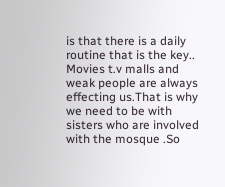is that there is a daily routine that is the key.. Movies t.v malls and weak people are always effecting us.That is why we need to be with sisters who are involved with the mosque .So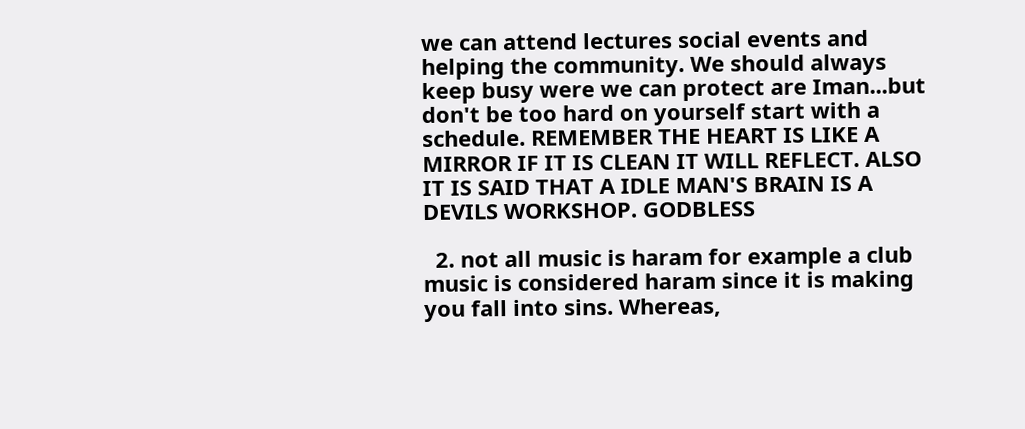we can attend lectures social events and helping the community. We should always keep busy were we can protect are Iman...but don't be too hard on yourself start with a schedule. REMEMBER THE HEART IS LIKE A MIRROR IF IT IS CLEAN IT WILL REFLECT. ALSO IT IS SAID THAT A IDLE MAN'S BRAIN IS A DEVILS WORKSHOP. GODBLESS

  2. not all music is haram for example a club music is considered haram since it is making you fall into sins. Whereas,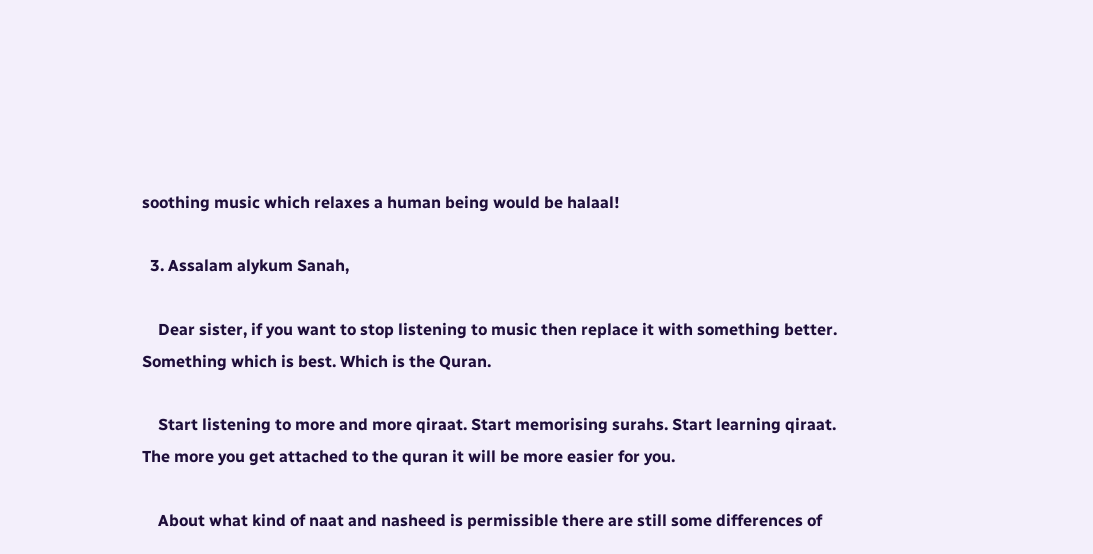soothing music which relaxes a human being would be halaal!

  3. Assalam alykum Sanah,

    Dear sister, if you want to stop listening to music then replace it with something better. Something which is best. Which is the Quran.

    Start listening to more and more qiraat. Start memorising surahs. Start learning qiraat. The more you get attached to the quran it will be more easier for you.

    About what kind of naat and nasheed is permissible there are still some differences of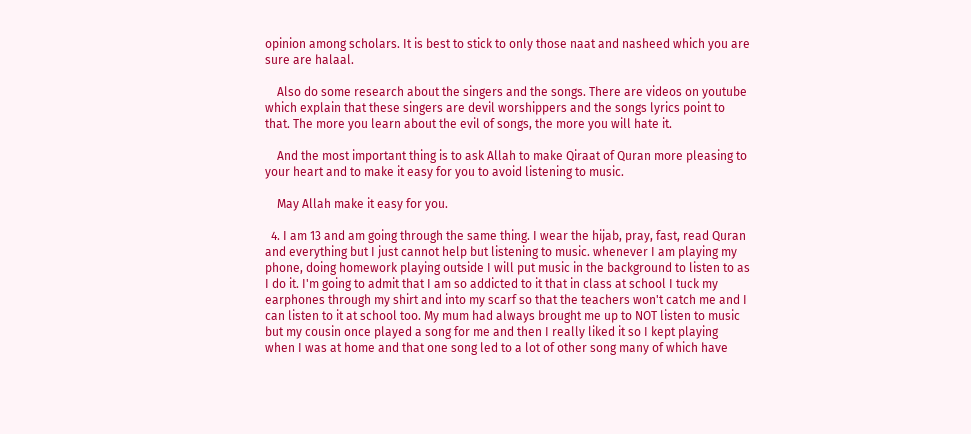opinion among scholars. It is best to stick to only those naat and nasheed which you are sure are halaal.

    Also do some research about the singers and the songs. There are videos on youtube which explain that these singers are devil worshippers and the songs lyrics point to that. The more you learn about the evil of songs, the more you will hate it.

    And the most important thing is to ask Allah to make Qiraat of Quran more pleasing to your heart and to make it easy for you to avoid listening to music.

    May Allah make it easy for you.

  4. I am 13 and am going through the same thing. I wear the hijab, pray, fast, read Quran and everything but I just cannot help but listening to music. whenever I am playing my phone, doing homework playing outside I will put music in the background to listen to as I do it. I'm going to admit that I am so addicted to it that in class at school I tuck my earphones through my shirt and into my scarf so that the teachers won't catch me and I can listen to it at school too. My mum had always brought me up to NOT listen to music but my cousin once played a song for me and then I really liked it so I kept playing when I was at home and that one song led to a lot of other song many of which have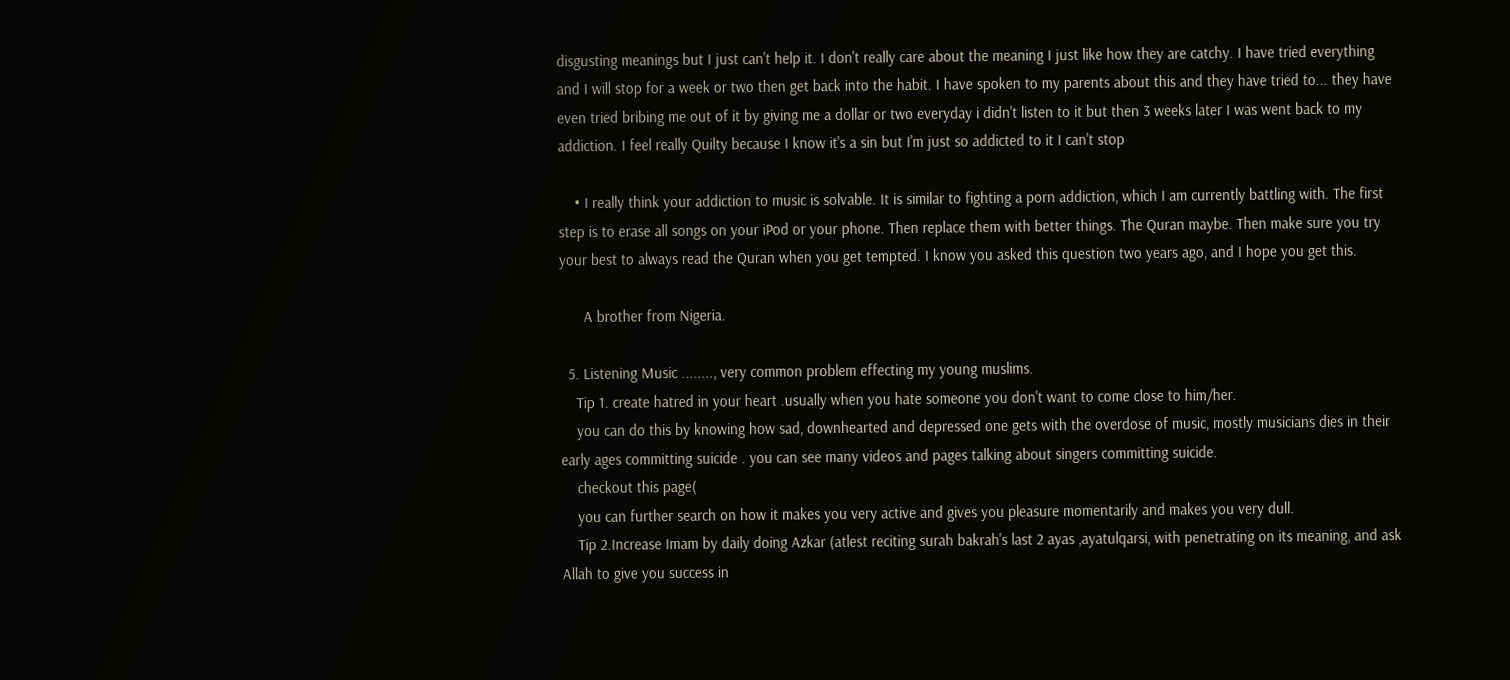disgusting meanings but I just can't help it. I don't really care about the meaning I just like how they are catchy. I have tried everything and I will stop for a week or two then get back into the habit. I have spoken to my parents about this and they have tried to... they have even tried bribing me out of it by giving me a dollar or two everyday i didn't listen to it but then 3 weeks later I was went back to my addiction. I feel really Quilty because I know it's a sin but I'm just so addicted to it I can't stop

    • I really think your addiction to music is solvable. It is similar to fighting a porn addiction, which I am currently battling with. The first step is to erase all songs on your iPod or your phone. Then replace them with better things. The Quran maybe. Then make sure you try your best to always read the Quran when you get tempted. I know you asked this question two years ago, and I hope you get this.

      A brother from Nigeria.

  5. Listening Music ........, very common problem effecting my young muslims.
    Tip 1. create hatred in your heart .usually when you hate someone you don't want to come close to him/her.
    you can do this by knowing how sad, downhearted and depressed one gets with the overdose of music, mostly musicians dies in their early ages committing suicide . you can see many videos and pages talking about singers committing suicide.
    checkout this page(
    you can further search on how it makes you very active and gives you pleasure momentarily and makes you very dull.
    Tip 2.Increase Imam by daily doing Azkar (atlest reciting surah bakrah's last 2 ayas ,ayatulqarsi, with penetrating on its meaning, and ask Allah to give you success in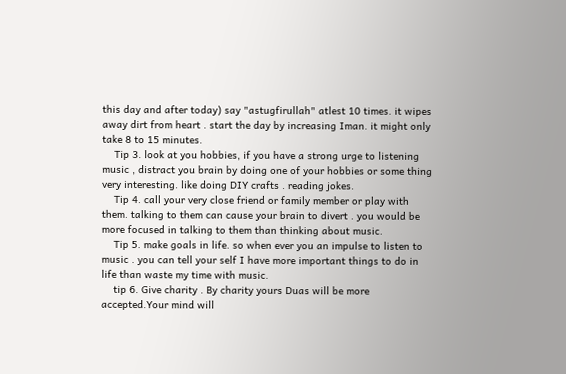this day and after today) say "astugfirullah" atlest 10 times. it wipes away dirt from heart . start the day by increasing Iman. it might only take 8 to 15 minutes.
    Tip 3. look at you hobbies, if you have a strong urge to listening music , distract you brain by doing one of your hobbies or some thing very interesting. like doing DIY crafts . reading jokes.
    Tip 4. call your very close friend or family member or play with them. talking to them can cause your brain to divert . you would be more focused in talking to them than thinking about music.
    Tip 5. make goals in life. so when ever you an impulse to listen to music . you can tell your self I have more important things to do in life than waste my time with music.
    tip 6. Give charity . By charity yours Duas will be more accepted.Your mind will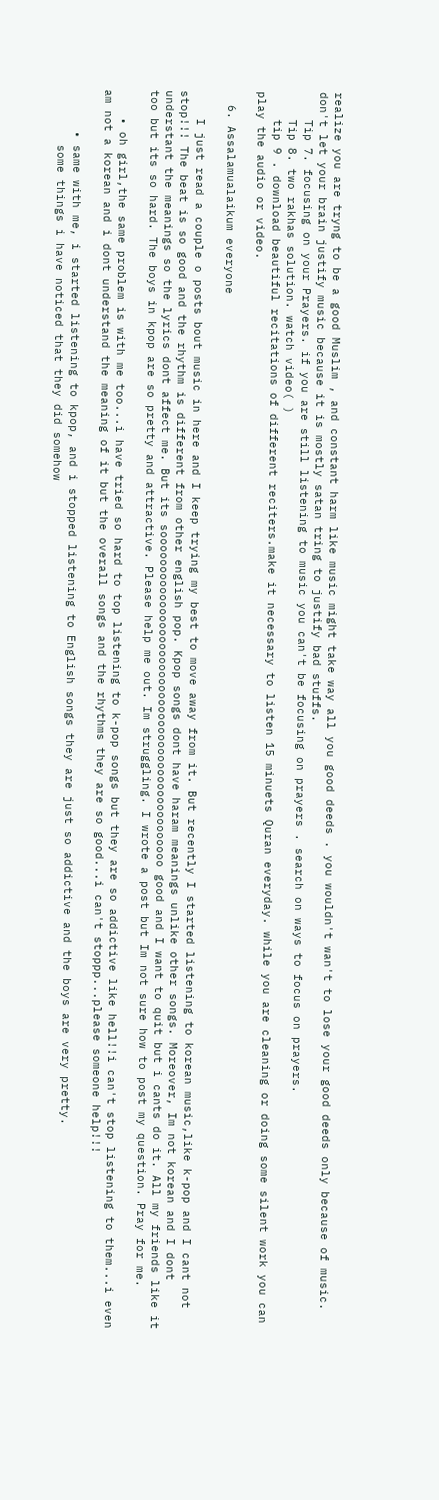realize you are tryng to be a good Muslim , and constant harm like music might take way all you good deeds . you wouldn't wan't to lose your good deeds only because of music. don't let your brain justify music because it is mostly satan tring to justify bad stuffs.
    Tip 7. focusing on your Prayers. if you are still listening to music you can't be focusing on prayers . search on ways to focus on prayers.
    Tip 8. two rakhas solution. watch video( )
    tip 9 . download beautiful recitations of different reciters.make it necessary to listen 15 minuets Quran everyday. while you are cleaning or doing some silent work you can play the audio or video.

  6. Assalamualaikum everyone

    I just read a couple o posts bout music in here and I keep trying my best to move away from it. But recently I started listening to korean music,like k-pop and I cant not stop!!! The beat is so good and the rhythm is different from other english pop. Kpop songs dont have haram meanings unlike other songs. Moreover, Im not korean and I dont understant the meanings so the lyrics dont affect me. But its soooooooooooooooooooooooooooooooooooooooooooooooo good and I want to quit but i cants do it. All my friends like it too but its so hard. The boys in kpop are so pretty and attractive. Please help me out. Im struggling. I wrote a post but Im not sure how to post my question. Pray for me.

    • oh girl,the same problem is with me too...i have tried so hard to top listening to k-pop songs but they are so addictive like hell!!i can't stop listening to them...i even am not a korean and i dont understand the meaning of it but the overall songs and the rhythms they are so good...i can't stoppp...please someone help!!!

      • same with me, i started listening to kpop, and i stopped listening to English songs they are just so addictive and the boys are very pretty.
        some things i have noticed that they did somehow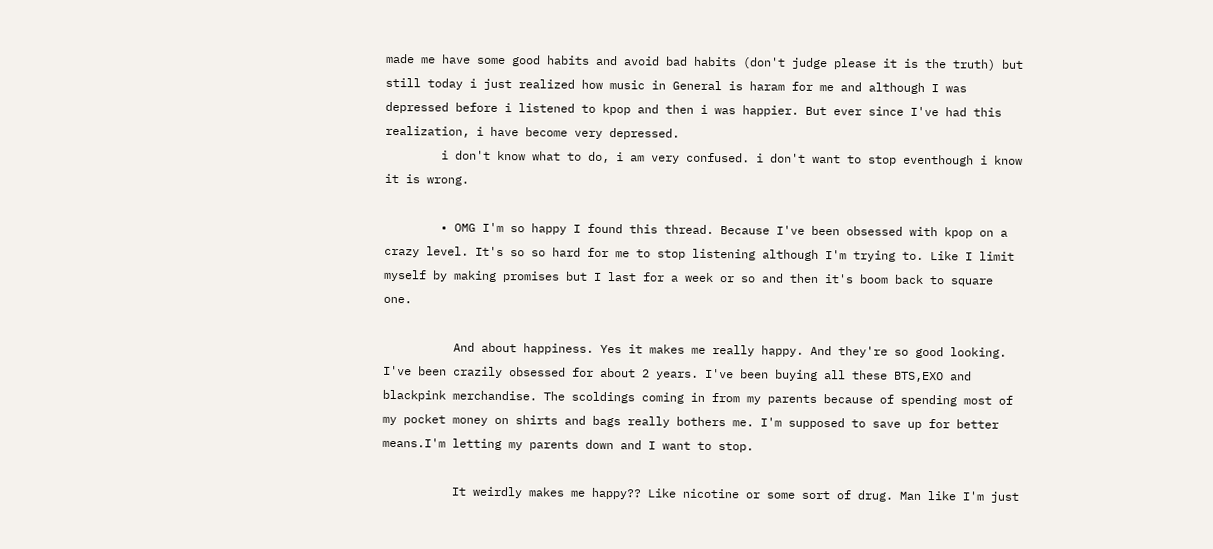made me have some good habits and avoid bad habits (don't judge please it is the truth) but still today i just realized how music in General is haram for me and although I was depressed before i listened to kpop and then i was happier. But ever since I've had this realization, i have become very depressed.
        i don't know what to do, i am very confused. i don't want to stop eventhough i know it is wrong.

        • OMG I'm so happy I found this thread. Because I've been obsessed with kpop on a crazy level. It's so so hard for me to stop listening although I'm trying to. Like I limit myself by making promises but I last for a week or so and then it's boom back to square one.

          And about happiness. Yes it makes me really happy. And they're so good looking. I've been crazily obsessed for about 2 years. I've been buying all these BTS,EXO and blackpink merchandise. The scoldings coming in from my parents because of spending most of my pocket money on shirts and bags really bothers me. I'm supposed to save up for better means.I'm letting my parents down and I want to stop.

          It weirdly makes me happy?? Like nicotine or some sort of drug. Man like I'm just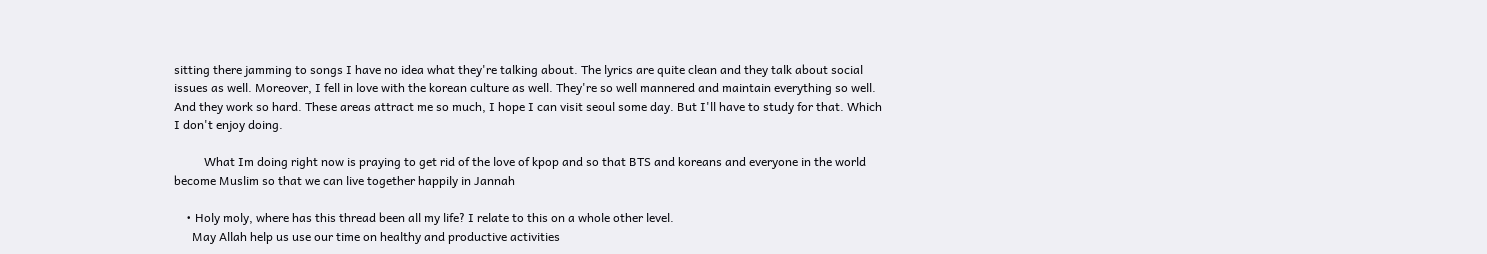sitting there jamming to songs I have no idea what they're talking about. The lyrics are quite clean and they talk about social issues as well. Moreover, I fell in love with the korean culture as well. They're so well mannered and maintain everything so well. And they work so hard. These areas attract me so much, I hope I can visit seoul some day. But I'll have to study for that. Which I don't enjoy doing.

          What Im doing right now is praying to get rid of the love of kpop and so that BTS and koreans and everyone in the world become Muslim so that we can live together happily in Jannah

    • Holy moly, where has this thread been all my life? I relate to this on a whole other level.
      May Allah help us use our time on healthy and productive activities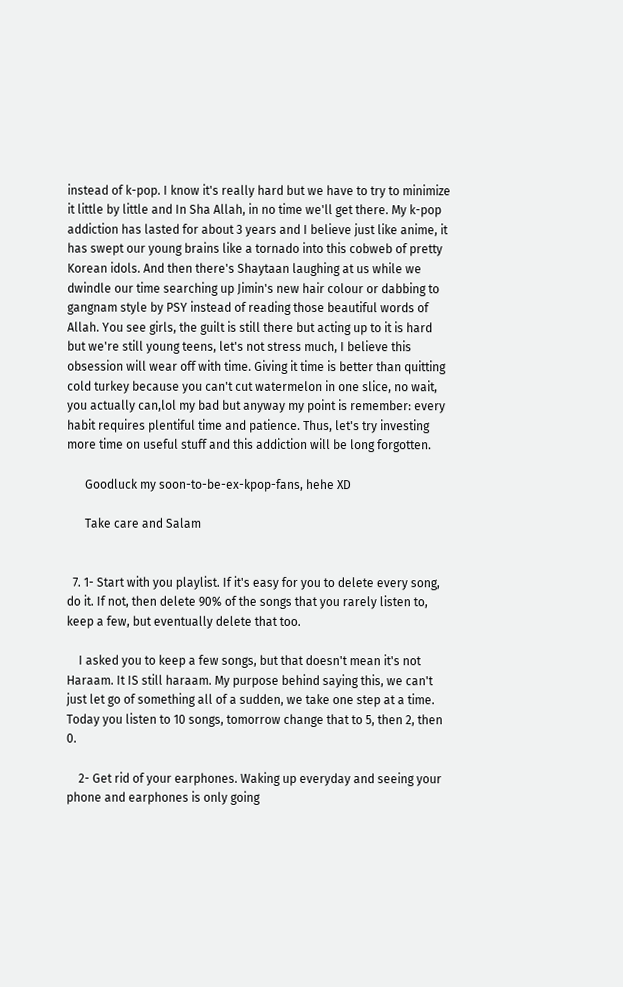instead of k-pop. I know it's really hard but we have to try to minimize it little by little and In Sha Allah, in no time we'll get there. My k-pop addiction has lasted for about 3 years and I believe just like anime, it has swept our young brains like a tornado into this cobweb of pretty Korean idols. And then there's Shaytaan laughing at us while we dwindle our time searching up Jimin's new hair colour or dabbing to gangnam style by PSY instead of reading those beautiful words of Allah. You see girls, the guilt is still there but acting up to it is hard but we're still young teens, let's not stress much, I believe this obsession will wear off with time. Giving it time is better than quitting cold turkey because you can't cut watermelon in one slice, no wait, you actually can,lol my bad but anyway my point is remember: every habit requires plentiful time and patience. Thus, let's try investing more time on useful stuff and this addiction will be long forgotten.

      Goodluck my soon-to-be-ex-kpop-fans, hehe XD

      Take care and Salam


  7. 1- Start with you playlist. If it's easy for you to delete every song, do it. If not, then delete 90% of the songs that you rarely listen to, keep a few, but eventually delete that too.

    I asked you to keep a few songs, but that doesn't mean it's not Haraam. It IS still haraam. My purpose behind saying this, we can't just let go of something all of a sudden, we take one step at a time. Today you listen to 10 songs, tomorrow change that to 5, then 2, then 0.

    2- Get rid of your earphones. Waking up everyday and seeing your phone and earphones is only going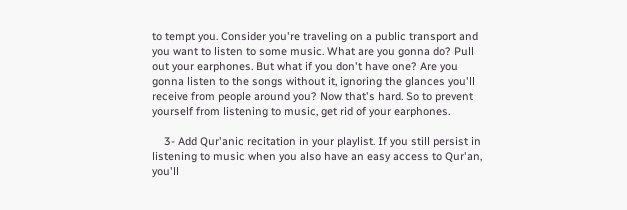to tempt you. Consider you're traveling on a public transport and you want to listen to some music. What are you gonna do? Pull out your earphones. But what if you don't have one? Are you gonna listen to the songs without it, ignoring the glances you'll receive from people around you? Now that's hard. So to prevent yourself from listening to music, get rid of your earphones.

    3- Add Qur'anic recitation in your playlist. If you still persist in listening to music when you also have an easy access to Qur'an, you'll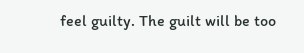feel guilty. The guilt will be too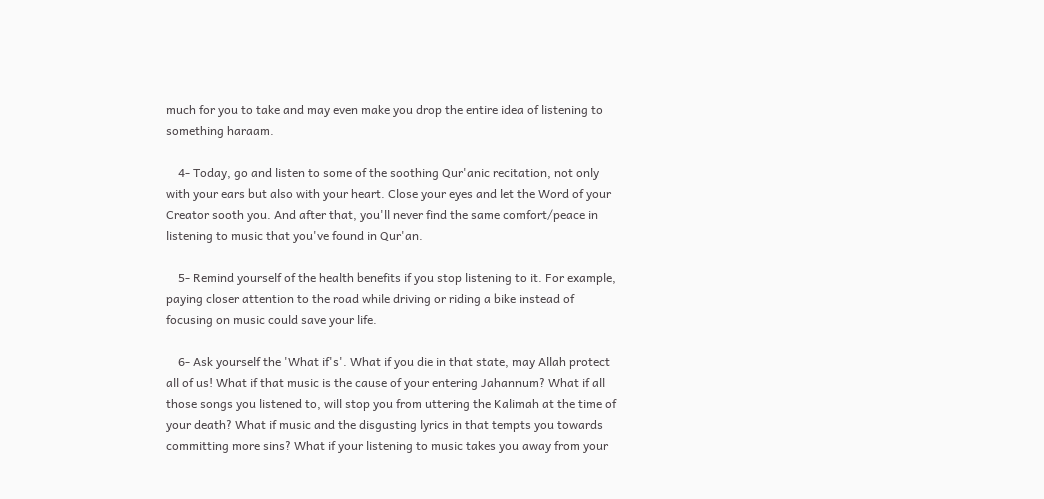much for you to take and may even make you drop the entire idea of listening to something haraam.

    4- Today, go and listen to some of the soothing Qur'anic recitation, not only with your ears but also with your heart. Close your eyes and let the Word of your Creator sooth you. And after that, you'll never find the same comfort/peace in listening to music that you've found in Qur'an.

    5- Remind yourself of the health benefits if you stop listening to it. For example, paying closer attention to the road while driving or riding a bike instead of focusing on music could save your life.

    6- Ask yourself the 'What if's'. What if you die in that state, may Allah protect all of us! What if that music is the cause of your entering Jahannum? What if all those songs you listened to, will stop you from uttering the Kalimah at the time of your death? What if music and the disgusting lyrics in that tempts you towards committing more sins? What if your listening to music takes you away from your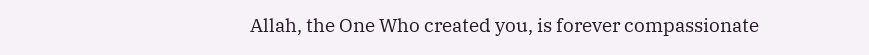Allah, the One Who created you, is forever compassionate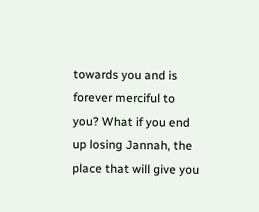towards you and is forever merciful to you? What if you end up losing Jannah, the place that will give you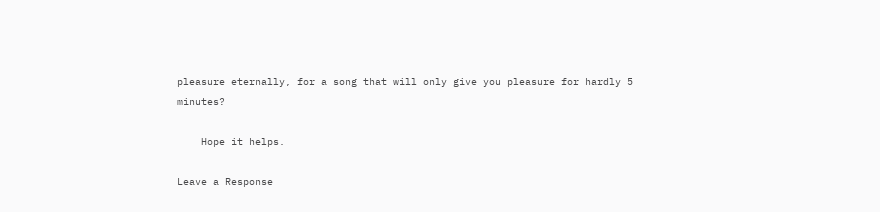pleasure eternally, for a song that will only give you pleasure for hardly 5 minutes?

    Hope it helps.

Leave a Response